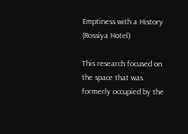Emptiness with a History (Rossiya Hotel)

This research focused on the space that was formerly occupied by the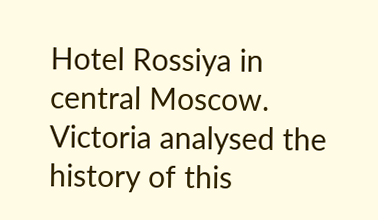Hotel Rossiya in central Moscow. Victoria analysed the history of this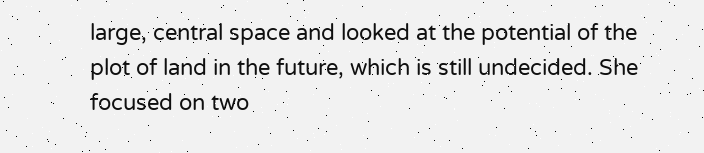large, central space and looked at the potential of the plot of land in the future, which is still undecided. She focused on two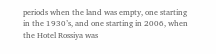periods when the land was empty, one starting in the 1930’s, and one starting in 2006, when the Hotel Rossiya was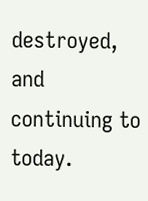destroyed, and continuing to today.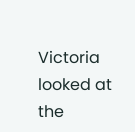Victoria looked at the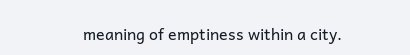meaning of emptiness within a city.